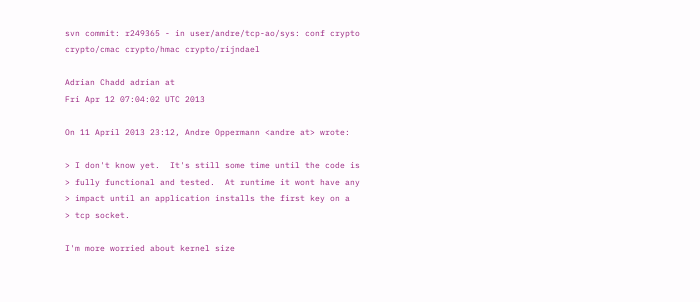svn commit: r249365 - in user/andre/tcp-ao/sys: conf crypto crypto/cmac crypto/hmac crypto/rijndael

Adrian Chadd adrian at
Fri Apr 12 07:04:02 UTC 2013

On 11 April 2013 23:12, Andre Oppermann <andre at> wrote:

> I don't know yet.  It's still some time until the code is
> fully functional and tested.  At runtime it wont have any
> impact until an application installs the first key on a
> tcp socket.

I'm more worried about kernel size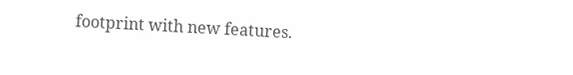footprint with new features.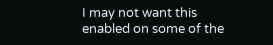I may not want this enabled on some of the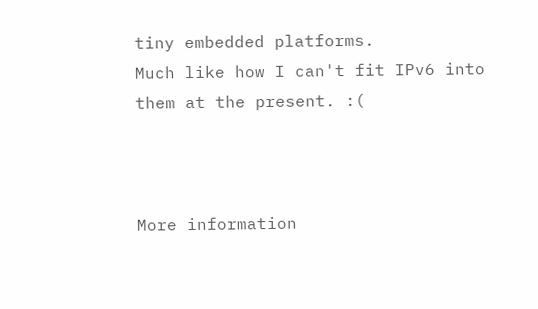tiny embedded platforms.
Much like how I can't fit IPv6 into them at the present. :(



More information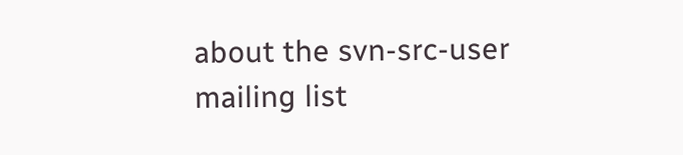about the svn-src-user mailing list